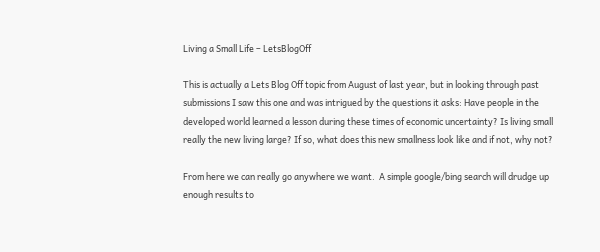Living a Small Life – LetsBlogOff

This is actually a Lets Blog Off topic from August of last year, but in looking through past submissions I saw this one and was intrigued by the questions it asks: Have people in the developed world learned a lesson during these times of economic uncertainty? Is living small really the new living large? If so, what does this new smallness look like and if not, why not?

From here we can really go anywhere we want.  A simple google/bing search will drudge up enough results to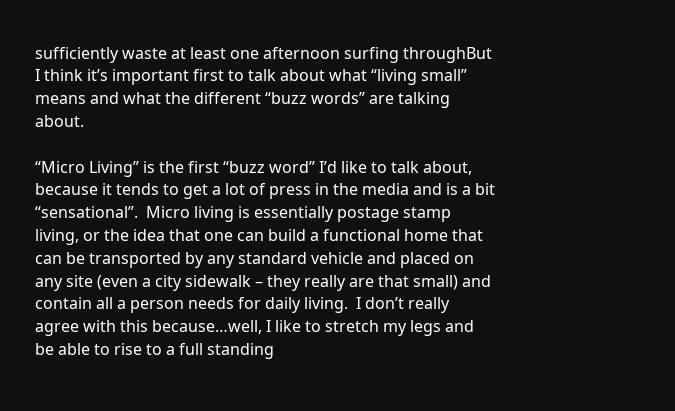sufficiently waste at least one afternoon surfing throughBut I think it’s important first to talk about what “living small” means and what the different “buzz words” are talking about.

“Micro Living” is the first “buzz word” I’d like to talk about, because it tends to get a lot of press in the media and is a bit “sensational”.  Micro living is essentially postage stamp living, or the idea that one can build a functional home that can be transported by any standard vehicle and placed on any site (even a city sidewalk – they really are that small) and contain all a person needs for daily living.  I don’t really agree with this because…well, I like to stretch my legs and be able to rise to a full standing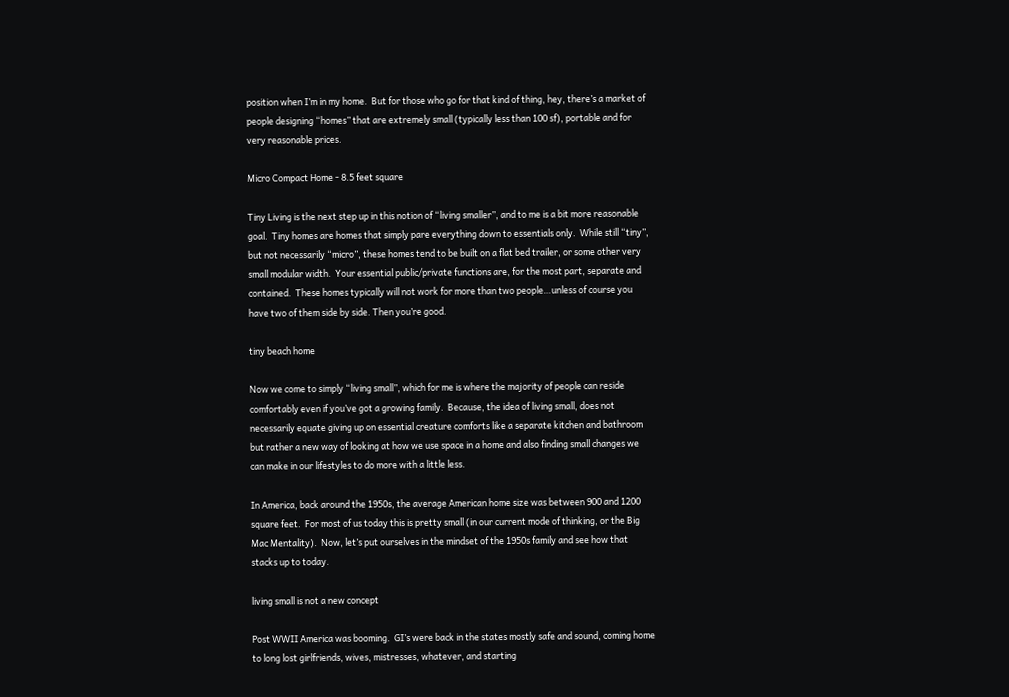position when I’m in my home.  But for those who go for that kind of thing, hey, there’s a market of people designing “homes” that are extremely small (typically less than 100 sf), portable and for very reasonable prices.

Micro Compact Home - 8.5 feet square

Tiny Living is the next step up in this notion of “living smaller”, and to me is a bit more reasonable goal.  Tiny homes are homes that simply pare everything down to essentials only.  While still “tiny”, but not necessarily “micro”, these homes tend to be built on a flat bed trailer, or some other very small modular width.  Your essential public/private functions are, for the most part, separate and contained.  These homes typically will not work for more than two people…unless of course you have two of them side by side. Then you’re good.

tiny beach home

Now we come to simply “living small”, which for me is where the majority of people can reside comfortably even if you’ve got a growing family.  Because, the idea of living small, does not necessarily equate giving up on essential creature comforts like a separate kitchen and bathroom but rather a new way of looking at how we use space in a home and also finding small changes we can make in our lifestyles to do more with a little less.

In America, back around the 1950s, the average American home size was between 900 and 1200 square feet.  For most of us today this is pretty small (in our current mode of thinking, or the Big Mac Mentality).  Now, let’s put ourselves in the mindset of the 1950s family and see how that stacks up to today.

living small is not a new concept

Post WWII America was booming.  GI’s were back in the states mostly safe and sound, coming home to long lost girlfriends, wives, mistresses, whatever, and starting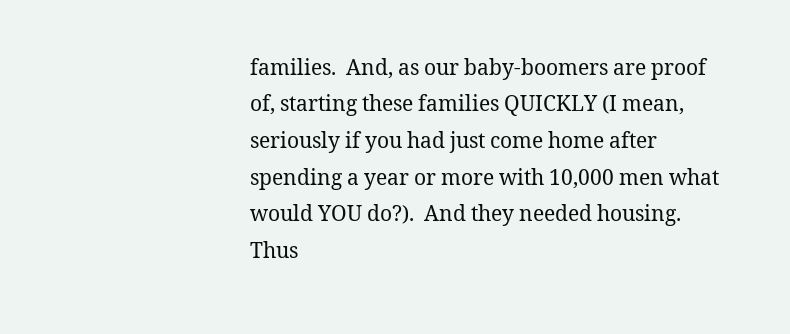families.  And, as our baby-boomers are proof of, starting these families QUICKLY (I mean, seriously if you had just come home after spending a year or more with 10,000 men what would YOU do?).  And they needed housing.  Thus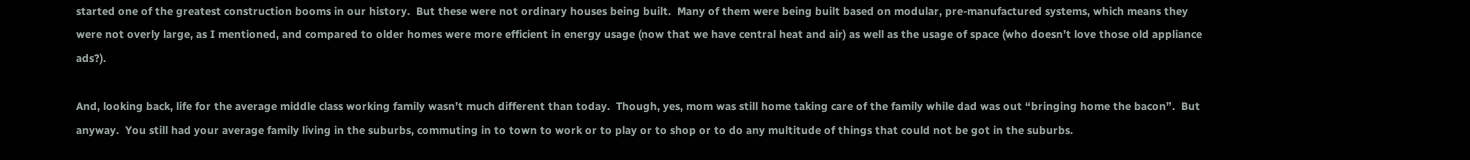started one of the greatest construction booms in our history.  But these were not ordinary houses being built.  Many of them were being built based on modular, pre-manufactured systems, which means they were not overly large, as I mentioned, and compared to older homes were more efficient in energy usage (now that we have central heat and air) as well as the usage of space (who doesn’t love those old appliance ads?).

And, looking back, life for the average middle class working family wasn’t much different than today.  Though, yes, mom was still home taking care of the family while dad was out “bringing home the bacon”.  But anyway.  You still had your average family living in the suburbs, commuting in to town to work or to play or to shop or to do any multitude of things that could not be got in the suburbs.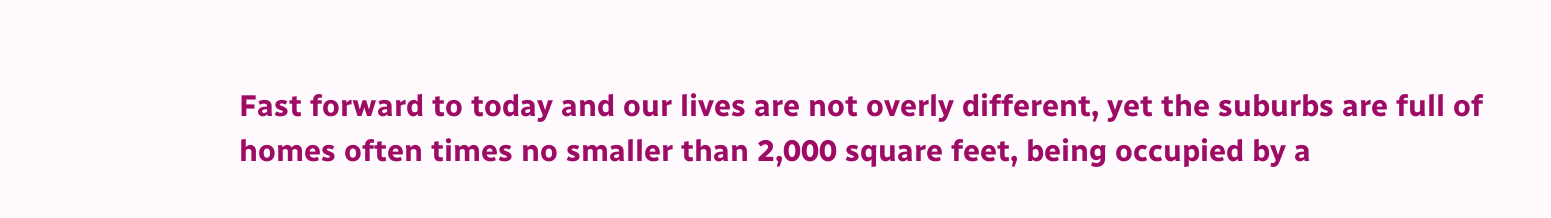Fast forward to today and our lives are not overly different, yet the suburbs are full of homes often times no smaller than 2,000 square feet, being occupied by a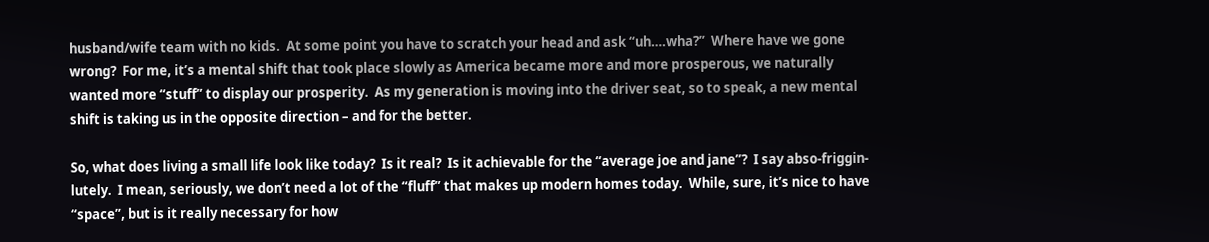husband/wife team with no kids.  At some point you have to scratch your head and ask “uh….wha?”  Where have we gone wrong?  For me, it’s a mental shift that took place slowly as America became more and more prosperous, we naturally wanted more “stuff” to display our prosperity.  As my generation is moving into the driver seat, so to speak, a new mental shift is taking us in the opposite direction – and for the better.

So, what does living a small life look like today?  Is it real?  Is it achievable for the “average joe and jane”?  I say abso-friggin-lutely.  I mean, seriously, we don’t need a lot of the “fluff” that makes up modern homes today.  While, sure, it’s nice to have “space”, but is it really necessary for how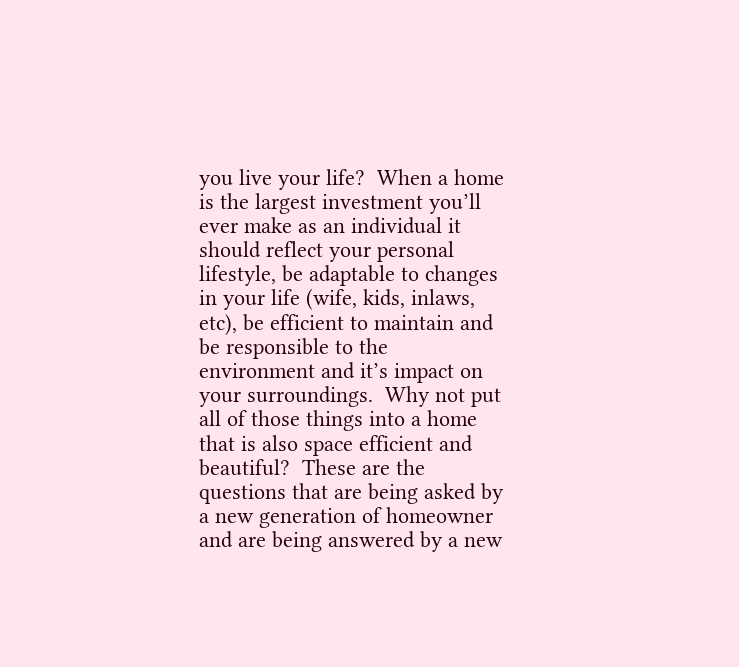you live your life?  When a home is the largest investment you’ll ever make as an individual it should reflect your personal lifestyle, be adaptable to changes in your life (wife, kids, inlaws, etc), be efficient to maintain and be responsible to the environment and it’s impact on your surroundings.  Why not put all of those things into a home that is also space efficient and beautiful?  These are the questions that are being asked by a new generation of homeowner and are being answered by a new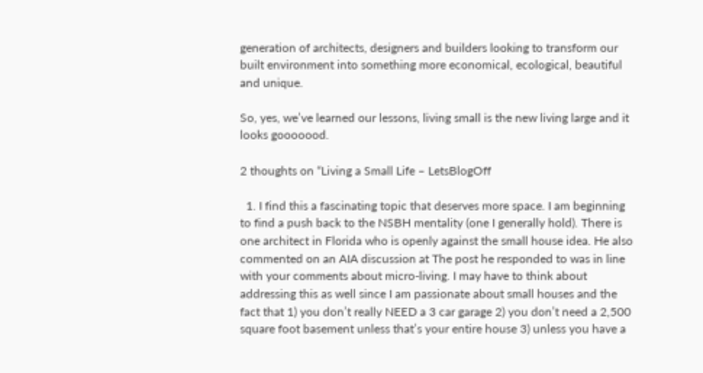generation of architects, designers and builders looking to transform our built environment into something more economical, ecological, beautiful and unique.

So, yes, we’ve learned our lessons, living small is the new living large and it looks gooooood.

2 thoughts on “Living a Small Life – LetsBlogOff

  1. I find this a fascinating topic that deserves more space. I am beginning to find a push back to the NSBH mentality (one I generally hold). There is one architect in Florida who is openly against the small house idea. He also commented on an AIA discussion at The post he responded to was in line with your comments about micro-living. I may have to think about addressing this as well since I am passionate about small houses and the fact that 1) you don’t really NEED a 3 car garage 2) you don’t need a 2,500 square foot basement unless that’s your entire house 3) unless you have a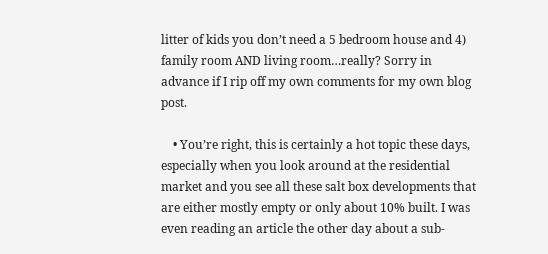litter of kids you don’t need a 5 bedroom house and 4) family room AND living room…really? Sorry in advance if I rip off my own comments for my own blog post.

    • You’re right, this is certainly a hot topic these days, especially when you look around at the residential market and you see all these salt box developments that are either mostly empty or only about 10% built. I was even reading an article the other day about a sub-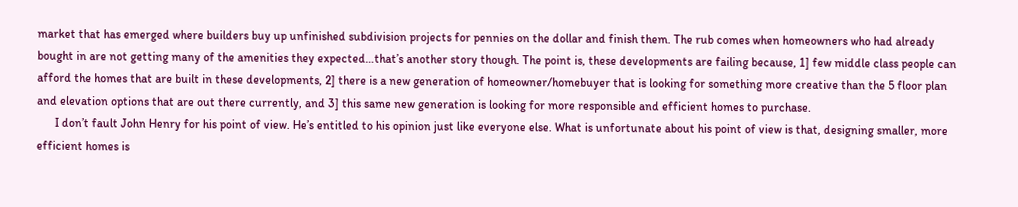market that has emerged where builders buy up unfinished subdivision projects for pennies on the dollar and finish them. The rub comes when homeowners who had already bought in are not getting many of the amenities they expected…that’s another story though. The point is, these developments are failing because, 1] few middle class people can afford the homes that are built in these developments, 2] there is a new generation of homeowner/homebuyer that is looking for something more creative than the 5 floor plan and elevation options that are out there currently, and 3] this same new generation is looking for more responsible and efficient homes to purchase.
      I don’t fault John Henry for his point of view. He’s entitled to his opinion just like everyone else. What is unfortunate about his point of view is that, designing smaller, more efficient homes is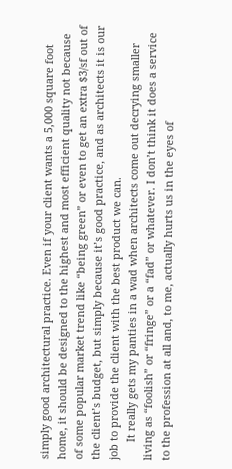simply good architectural practice. Even if your client wants a 5,000 square foot home, it should be designed to the highest and most efficient quality not because of some popular market trend like “being green” or even to get an extra $3/sf out of the client’s budget, but simply because it’s good practice, and as architects it is our job to provide the client with the best product we can.
      It really gets my panties in a wad when architects come out decrying smaller living as “foolish” or “fringe” or a “fad” or whatever. I don’t think it does a service to the profession at all and, to me, actually hurts us in the eyes of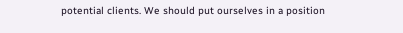potential clients. We should put ourselves in a position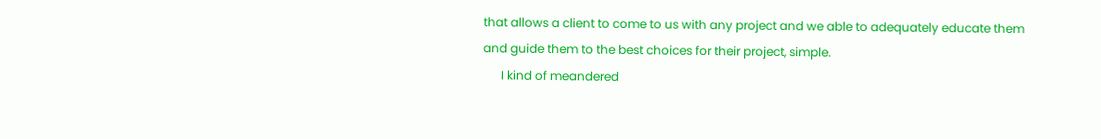that allows a client to come to us with any project and we able to adequately educate them and guide them to the best choices for their project, simple.
      I kind of meandered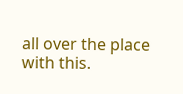all over the place with this.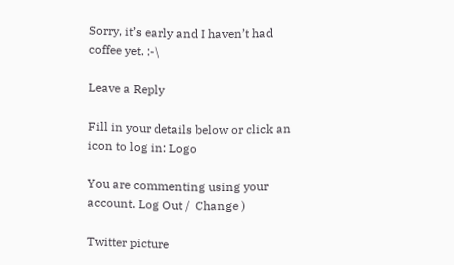Sorry, it’s early and I haven’t had coffee yet. :-\

Leave a Reply

Fill in your details below or click an icon to log in: Logo

You are commenting using your account. Log Out /  Change )

Twitter picture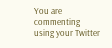You are commenting using your Twitter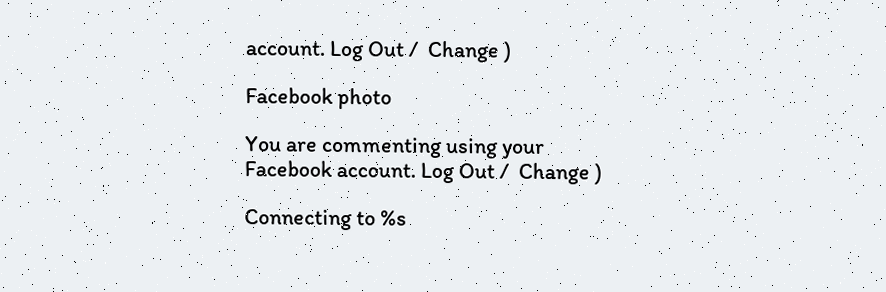account. Log Out /  Change )

Facebook photo

You are commenting using your Facebook account. Log Out /  Change )

Connecting to %s